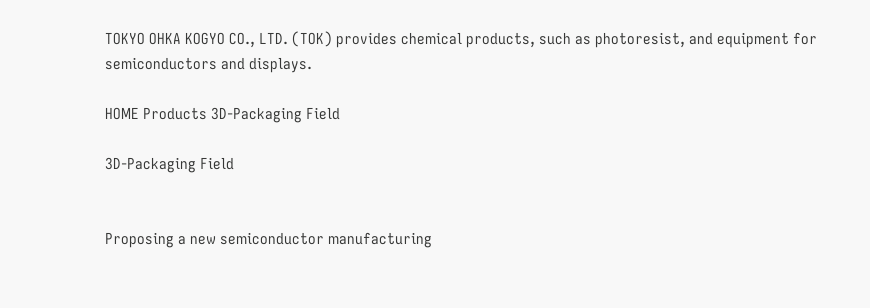TOKYO OHKA KOGYO CO., LTD. (TOK) provides chemical products, such as photoresist, and equipment for semiconductors and displays.

HOME Products 3D-Packaging Field

3D-Packaging Field


Proposing a new semiconductor manufacturing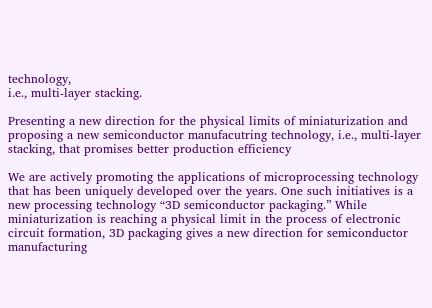technology,
i.e., multi-layer stacking.

Presenting a new direction for the physical limits of miniaturization and proposing a new semiconductor manufacutring technology, i.e., multi-layer stacking, that promises better production efficiency

We are actively promoting the applications of microprocessing technology that has been uniquely developed over the years. One such initiatives is a new processing technology “3D semiconductor packaging.” While miniaturization is reaching a physical limit in the process of electronic circuit formation, 3D packaging gives a new direction for semiconductor manufacturing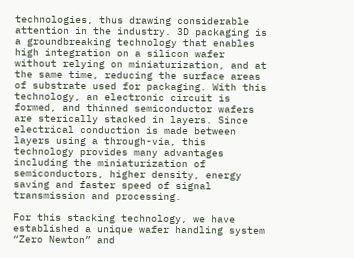technologies, thus drawing considerable attention in the industry. 3D packaging is a groundbreaking technology that enables high integration on a silicon wafer without relying on miniaturization, and at the same time, reducing the surface areas of substrate used for packaging. With this technology, an electronic circuit is formed, and thinned semiconductor wafers are sterically stacked in layers. Since electrical conduction is made between layers using a through-via, this technology provides many advantages including the miniaturization of semiconductors, higher density, energy saving and faster speed of signal transmission and processing.

For this stacking technology, we have established a unique wafer handling system “Zero Newton” and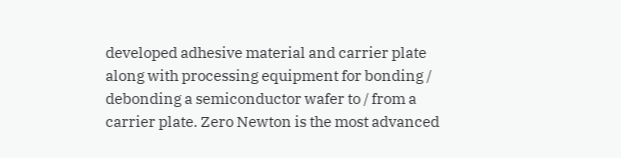developed adhesive material and carrier plate along with processing equipment for bonding / debonding a semiconductor wafer to / from a carrier plate. Zero Newton is the most advanced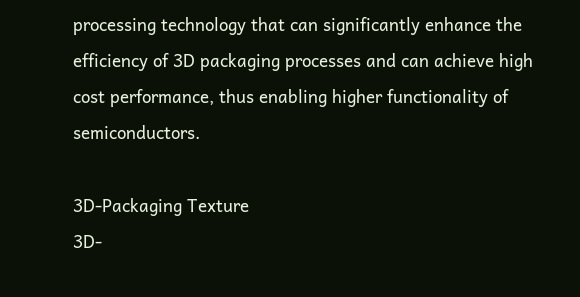processing technology that can significantly enhance the efficiency of 3D packaging processes and can achieve high cost performance, thus enabling higher functionality of semiconductors.

3D-Packaging Texture
3D-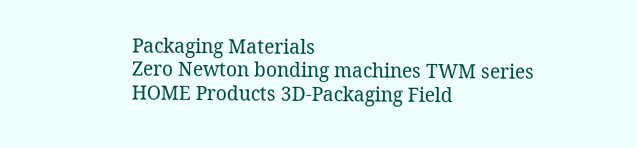Packaging Materials
Zero Newton bonding machines TWM series
HOME Products 3D-Packaging Field